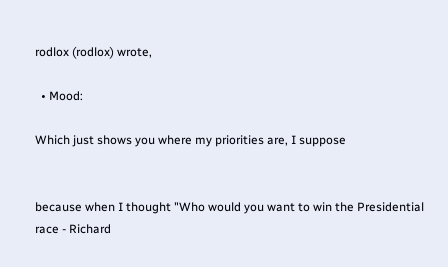rodlox (rodlox) wrote,

  • Mood:

Which just shows you where my priorities are, I suppose


because when I thought "Who would you want to win the Presidential race - Richard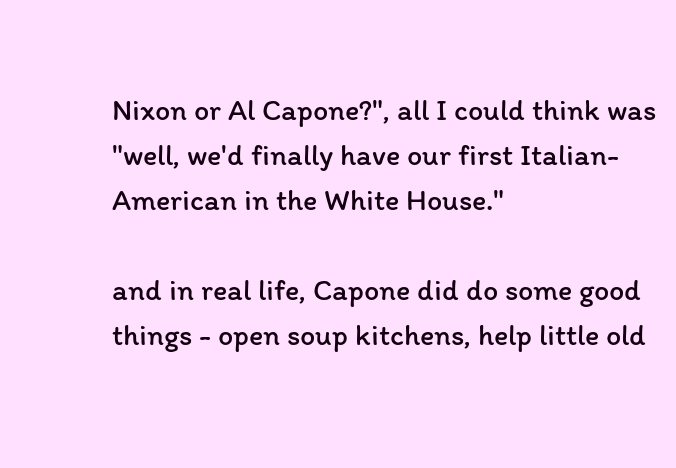Nixon or Al Capone?", all I could think was "well, we'd finally have our first Italian-American in the White House."

and in real life, Capone did do some good things - open soup kitchens, help little old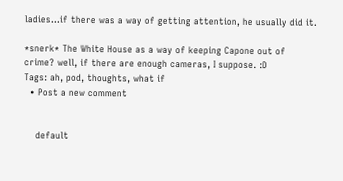ladies...if there was a way of getting attention, he usually did it.

*snerk* The White House as a way of keeping Capone out of crime? well, if there are enough cameras, I suppose. :D
Tags: ah, pod, thoughts, what if
  • Post a new comment


    default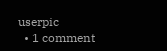userpic
  • 1 comment